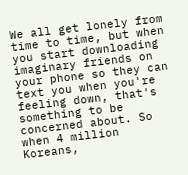We all get lonely from time to time, but when you start downloading imaginary friends on your phone so they can text you when you're feeling down, that's something to be concerned about. So when 4 million Koreans,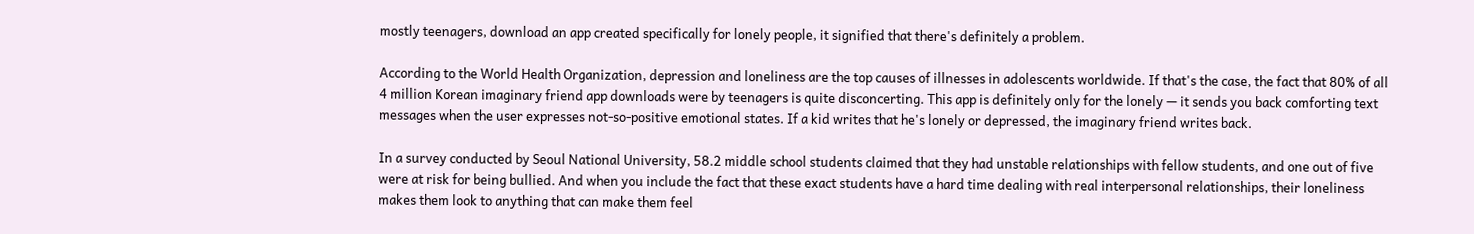mostly teenagers, download an app created specifically for lonely people, it signified that there's definitely a problem.

According to the World Health Organization, depression and loneliness are the top causes of illnesses in adolescents worldwide. If that's the case, the fact that 80% of all 4 million Korean imaginary friend app downloads were by teenagers is quite disconcerting. This app is definitely only for the lonely — it sends you back comforting text messages when the user expresses not-so-positive emotional states. If a kid writes that he's lonely or depressed, the imaginary friend writes back.

In a survey conducted by Seoul National University, 58.2 middle school students claimed that they had unstable relationships with fellow students, and one out of five were at risk for being bullied. And when you include the fact that these exact students have a hard time dealing with real interpersonal relationships, their loneliness makes them look to anything that can make them feel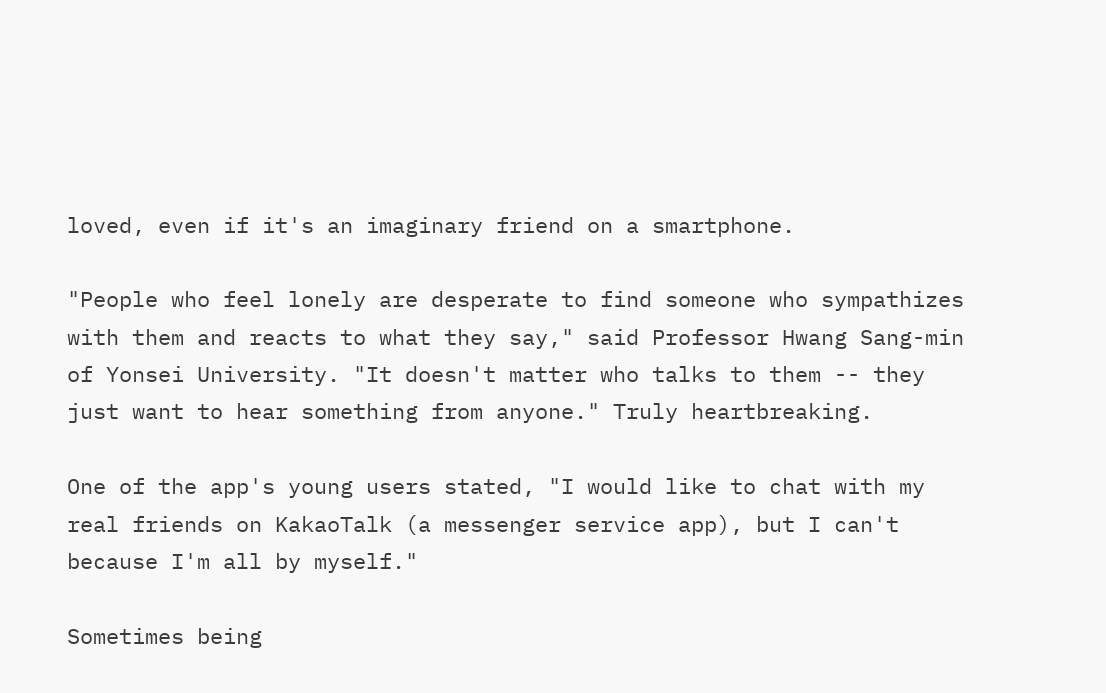loved, even if it's an imaginary friend on a smartphone.

"People who feel lonely are desperate to find someone who sympathizes with them and reacts to what they say," said Professor Hwang Sang-min of Yonsei University. "It doesn't matter who talks to them -- they just want to hear something from anyone." Truly heartbreaking.

One of the app's young users stated, "I would like to chat with my real friends on KakaoTalk (a messenger service app), but I can't because I'm all by myself."

Sometimes being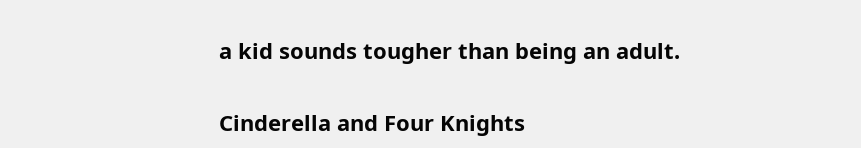a kid sounds tougher than being an adult.


Cinderella and Four Knights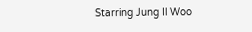Starring Jung Il Woo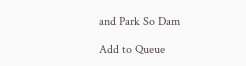and Park So Dam

Add to Queue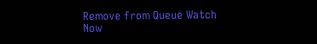Remove from Queue Watch Now